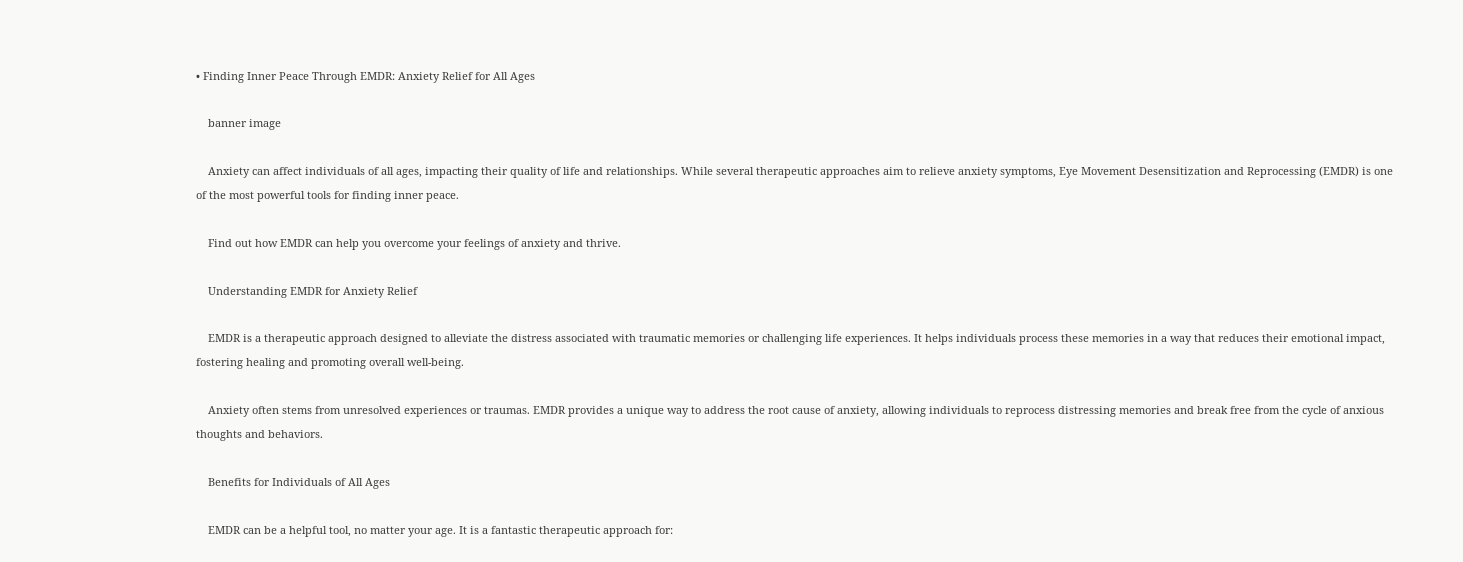• Finding Inner Peace Through EMDR: Anxiety Relief for All Ages

    banner image

    Anxiety can affect individuals of all ages, impacting their quality of life and relationships. While several therapeutic approaches aim to relieve anxiety symptoms, Eye Movement Desensitization and Reprocessing (EMDR) is one of the most powerful tools for finding inner peace.

    Find out how EMDR can help you overcome your feelings of anxiety and thrive.

    Understanding EMDR for Anxiety Relief

    EMDR is a therapeutic approach designed to alleviate the distress associated with traumatic memories or challenging life experiences. It helps individuals process these memories in a way that reduces their emotional impact, fostering healing and promoting overall well-being.

    Anxiety often stems from unresolved experiences or traumas. EMDR provides a unique way to address the root cause of anxiety, allowing individuals to reprocess distressing memories and break free from the cycle of anxious thoughts and behaviors.

    Benefits for Individuals of All Ages

    EMDR can be a helpful tool, no matter your age. It is a fantastic therapeutic approach for: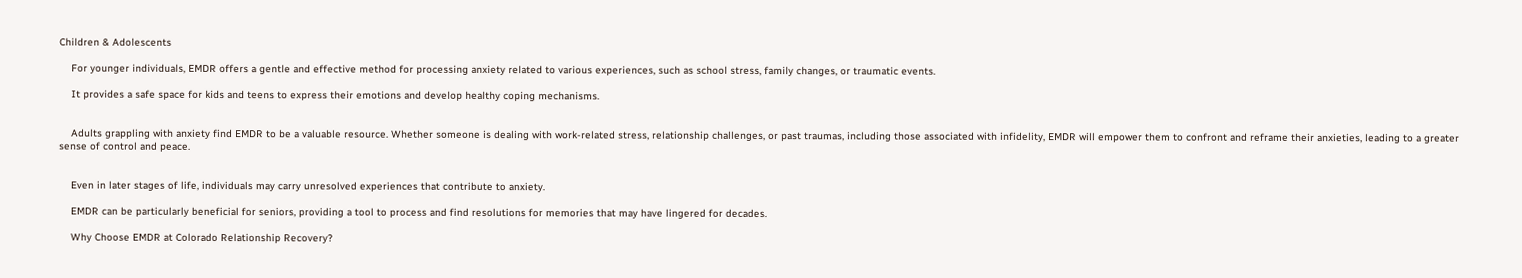Children & Adolescents

    For younger individuals, EMDR offers a gentle and effective method for processing anxiety related to various experiences, such as school stress, family changes, or traumatic events.

    It provides a safe space for kids and teens to express their emotions and develop healthy coping mechanisms.


    Adults grappling with anxiety find EMDR to be a valuable resource. Whether someone is dealing with work-related stress, relationship challenges, or past traumas, including those associated with infidelity, EMDR will empower them to confront and reframe their anxieties, leading to a greater sense of control and peace.


    Even in later stages of life, individuals may carry unresolved experiences that contribute to anxiety.

    EMDR can be particularly beneficial for seniors, providing a tool to process and find resolutions for memories that may have lingered for decades.

    Why Choose EMDR at Colorado Relationship Recovery?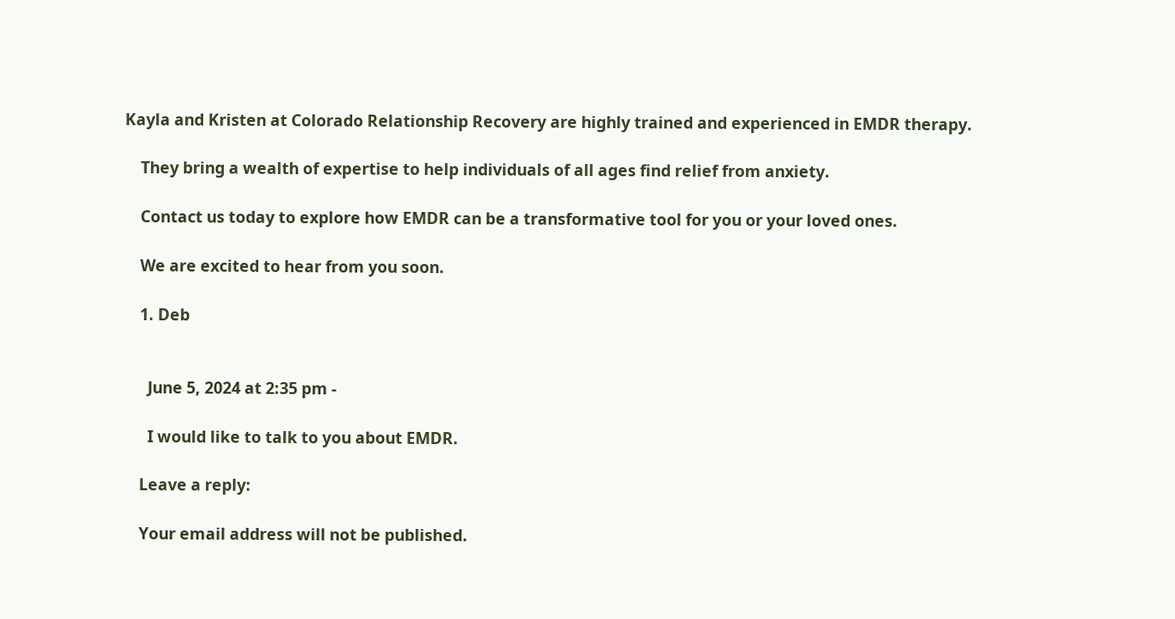Kayla and Kristen at Colorado Relationship Recovery are highly trained and experienced in EMDR therapy.

    They bring a wealth of expertise to help individuals of all ages find relief from anxiety.

    Contact us today to explore how EMDR can be a transformative tool for you or your loved ones.

    We are excited to hear from you soon.

    1. Deb


      June 5, 2024 at 2:35 pm -

      I would like to talk to you about EMDR.

    Leave a reply:

    Your email address will not be published.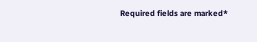Required fields are marked*